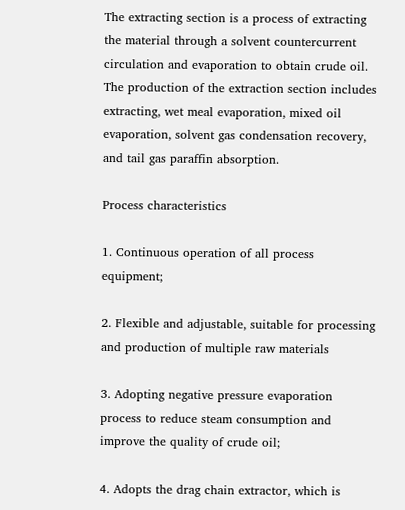The extracting section is a process of extracting the material through a solvent countercurrent circulation and evaporation to obtain crude oil. The production of the extraction section includes extracting, wet meal evaporation, mixed oil evaporation, solvent gas condensation recovery, and tail gas paraffin absorption.

Process characteristics

1. Continuous operation of all process equipment;

2. Flexible and adjustable, suitable for processing and production of multiple raw materials

3. Adopting negative pressure evaporation process to reduce steam consumption and improve the quality of crude oil;

4. Adopts the drag chain extractor, which is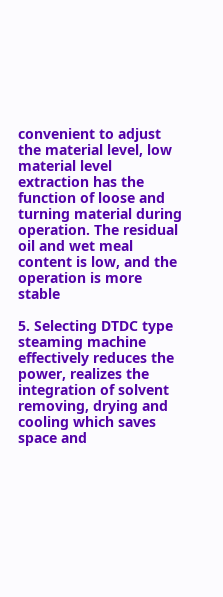convenient to adjust the material level, low material level extraction has the function of loose and turning material during operation. The residual oil and wet meal content is low, and the operation is more stable

5. Selecting DTDC type steaming machine effectively reduces the power, realizes the integration of solvent removing, drying and cooling which saves space and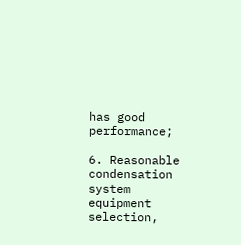has good performance;

6. Reasonable condensation system equipment selection,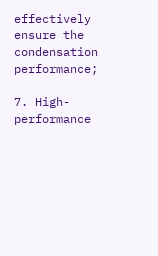effectively ensure the condensation performance;

7. High-performance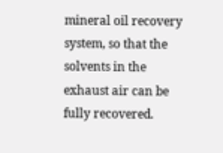mineral oil recovery system, so that the solvents in the exhaust air can be fully recovered.